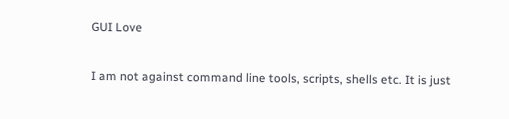GUI Love

I am not against command line tools, scripts, shells etc. It is just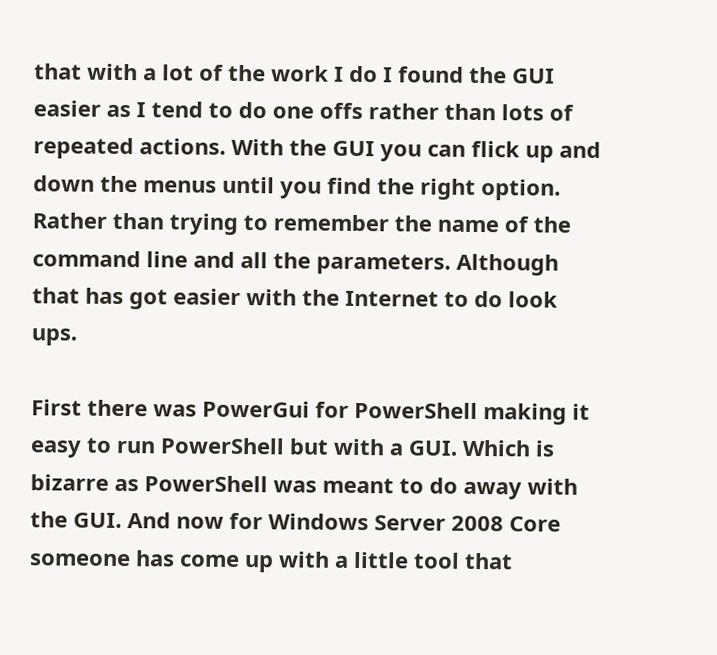that with a lot of the work I do I found the GUI easier as I tend to do one offs rather than lots of repeated actions. With the GUI you can flick up and down the menus until you find the right option. Rather than trying to remember the name of the command line and all the parameters. Although that has got easier with the Internet to do look ups.

First there was PowerGui for PowerShell making it easy to run PowerShell but with a GUI. Which is bizarre as PowerShell was meant to do away with the GUI. And now for Windows Server 2008 Core someone has come up with a little tool that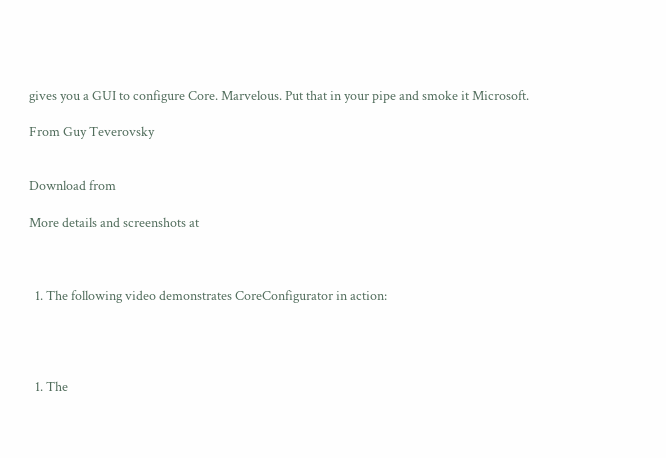gives you a GUI to configure Core. Marvelous. Put that in your pipe and smoke it Microsoft.

From Guy Teverovsky


Download from

More details and screenshots at



  1. The following video demonstrates CoreConfigurator in action:




  1. The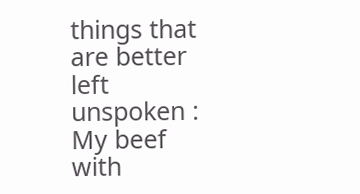things that are better left unspoken : My beef with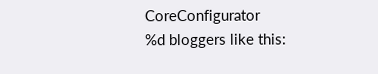CoreConfigurator
%d bloggers like this: